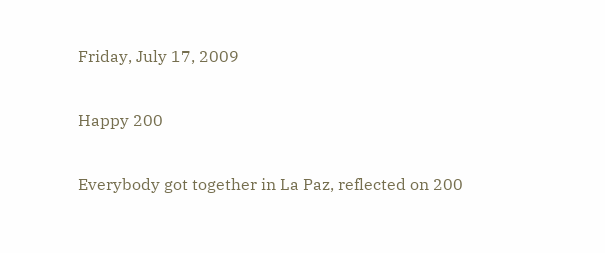Friday, July 17, 2009

Happy 200

Everybody got together in La Paz, reflected on 200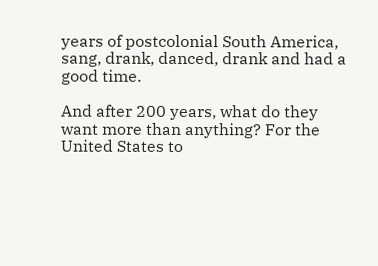years of postcolonial South America, sang, drank, danced, drank and had a good time.

And after 200 years, what do they want more than anything? For the United States to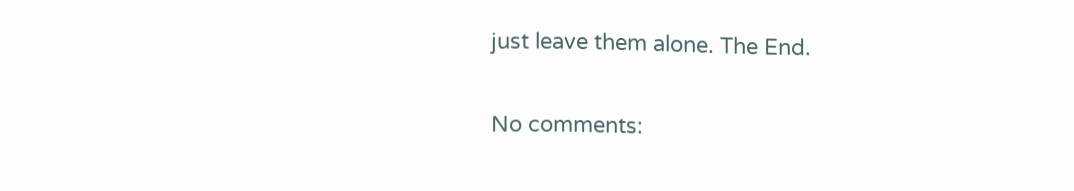just leave them alone. The End.

No comments: